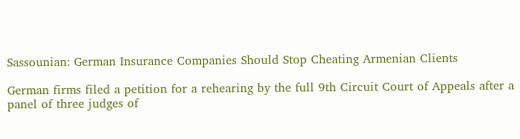Sassounian: German Insurance Companies Should Stop Cheating Armenian Clients

German firms filed a petition for a rehearing by the full 9th Circuit Court of Appeals after a panel of three judges of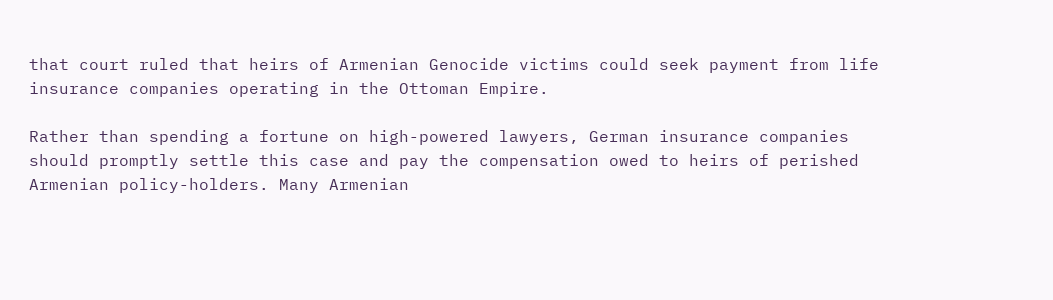that court ruled that heirs of Armenian Genocide victims could seek payment from life insurance companies operating in the Ottoman Empire.

Rather than spending a fortune on high-powered lawyers, German insurance companies should promptly settle this case and pay the compensation owed to heirs of perished Armenian policy-holders. Many Armenian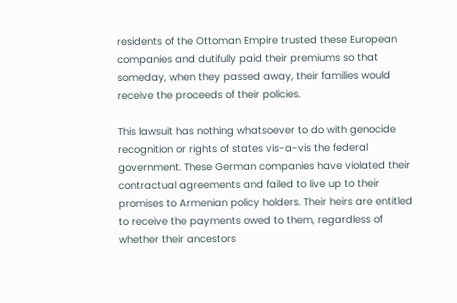residents of the Ottoman Empire trusted these European companies and dutifully paid their premiums so that someday, when they passed away, their families would receive the proceeds of their policies.

This lawsuit has nothing whatsoever to do with genocide recognition or rights of states vis-a-vis the federal government. These German companies have violated their contractual agreements and failed to live up to their promises to Armenian policy holders. Their heirs are entitled to receive the payments owed to them, regardless of whether their ancestors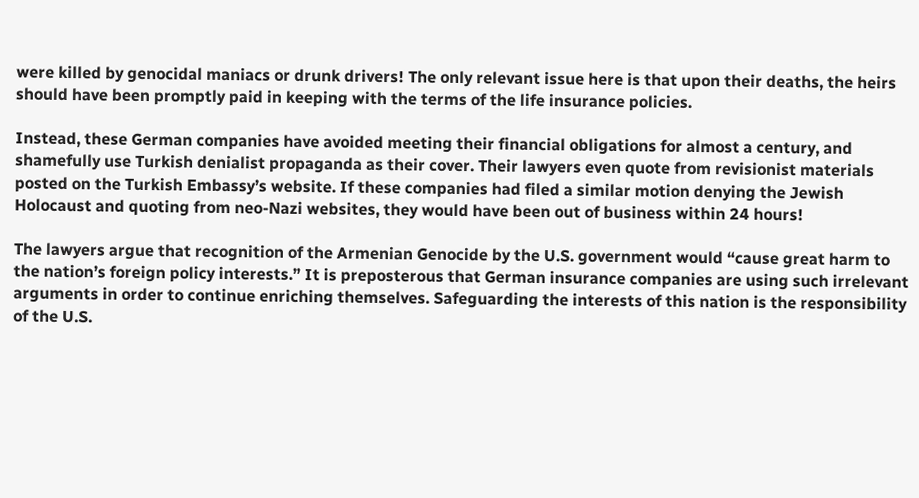were killed by genocidal maniacs or drunk drivers! The only relevant issue here is that upon their deaths, the heirs should have been promptly paid in keeping with the terms of the life insurance policies.

Instead, these German companies have avoided meeting their financial obligations for almost a century, and shamefully use Turkish denialist propaganda as their cover. Their lawyers even quote from revisionist materials posted on the Turkish Embassy’s website. If these companies had filed a similar motion denying the Jewish Holocaust and quoting from neo-Nazi websites, they would have been out of business within 24 hours!

The lawyers argue that recognition of the Armenian Genocide by the U.S. government would “cause great harm to the nation’s foreign policy interests.” It is preposterous that German insurance companies are using such irrelevant arguments in order to continue enriching themselves. Safeguarding the interests of this nation is the responsibility of the U.S.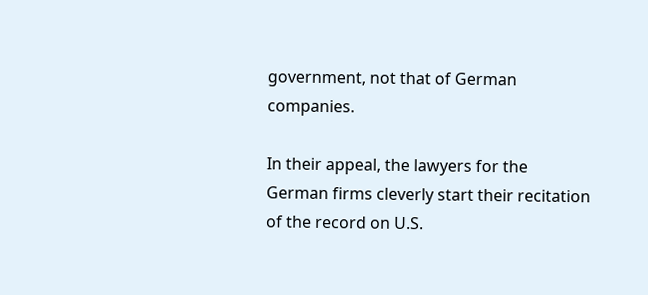government, not that of German companies.

In their appeal, the lawyers for the German firms cleverly start their recitation of the record on U.S.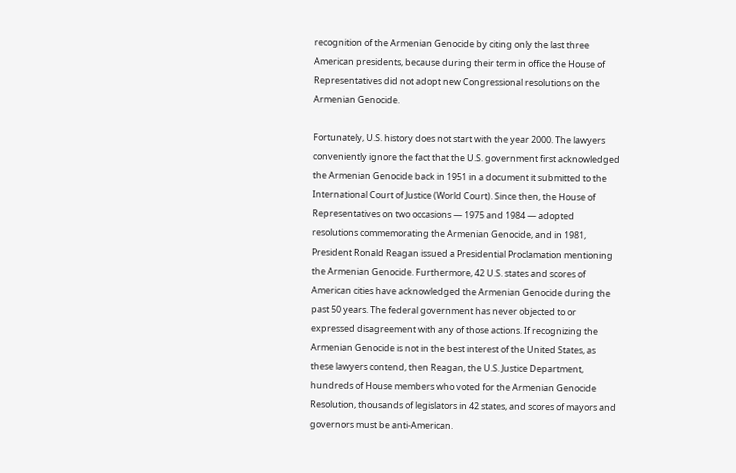recognition of the Armenian Genocide by citing only the last three American presidents, because during their term in office the House of Representatives did not adopt new Congressional resolutions on the Armenian Genocide.

Fortunately, U.S. history does not start with the year 2000. The lawyers conveniently ignore the fact that the U.S. government first acknowledged the Armenian Genocide back in 1951 in a document it submitted to the International Court of Justice (World Court). Since then, the House of Representatives on two occasions — 1975 and 1984 — adopted resolutions commemorating the Armenian Genocide, and in 1981, President Ronald Reagan issued a Presidential Proclamation mentioning the Armenian Genocide. Furthermore, 42 U.S. states and scores of American cities have acknowledged the Armenian Genocide during the past 50 years. The federal government has never objected to or expressed disagreement with any of those actions. If recognizing the Armenian Genocide is not in the best interest of the United States, as these lawyers contend, then Reagan, the U.S. Justice Department, hundreds of House members who voted for the Armenian Genocide Resolution, thousands of legislators in 42 states, and scores of mayors and governors must be anti-American.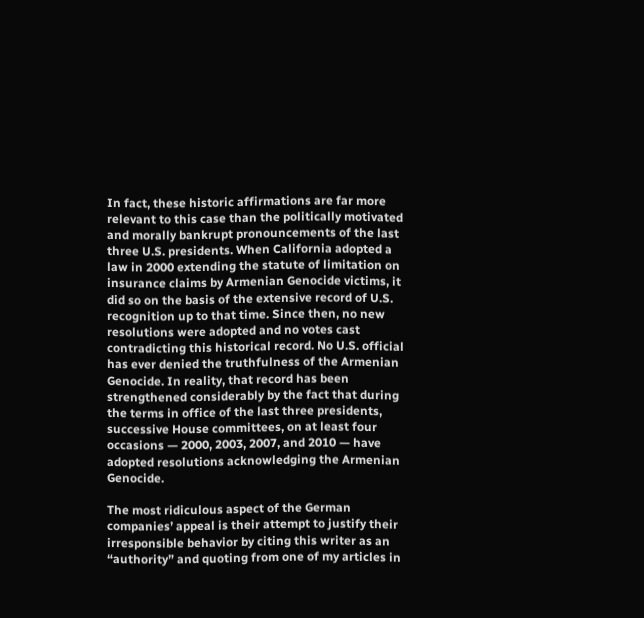In fact, these historic affirmations are far more relevant to this case than the politically motivated and morally bankrupt pronouncements of the last three U.S. presidents. When California adopted a law in 2000 extending the statute of limitation on insurance claims by Armenian Genocide victims, it did so on the basis of the extensive record of U.S. recognition up to that time. Since then, no new resolutions were adopted and no votes cast contradicting this historical record. No U.S. official has ever denied the truthfulness of the Armenian Genocide. In reality, that record has been strengthened considerably by the fact that during the terms in office of the last three presidents, successive House committees, on at least four occasions — 2000, 2003, 2007, and 2010 — have adopted resolutions acknowledging the Armenian Genocide.

The most ridiculous aspect of the German companies’ appeal is their attempt to justify their irresponsible behavior by citing this writer as an “authority” and quoting from one of my articles in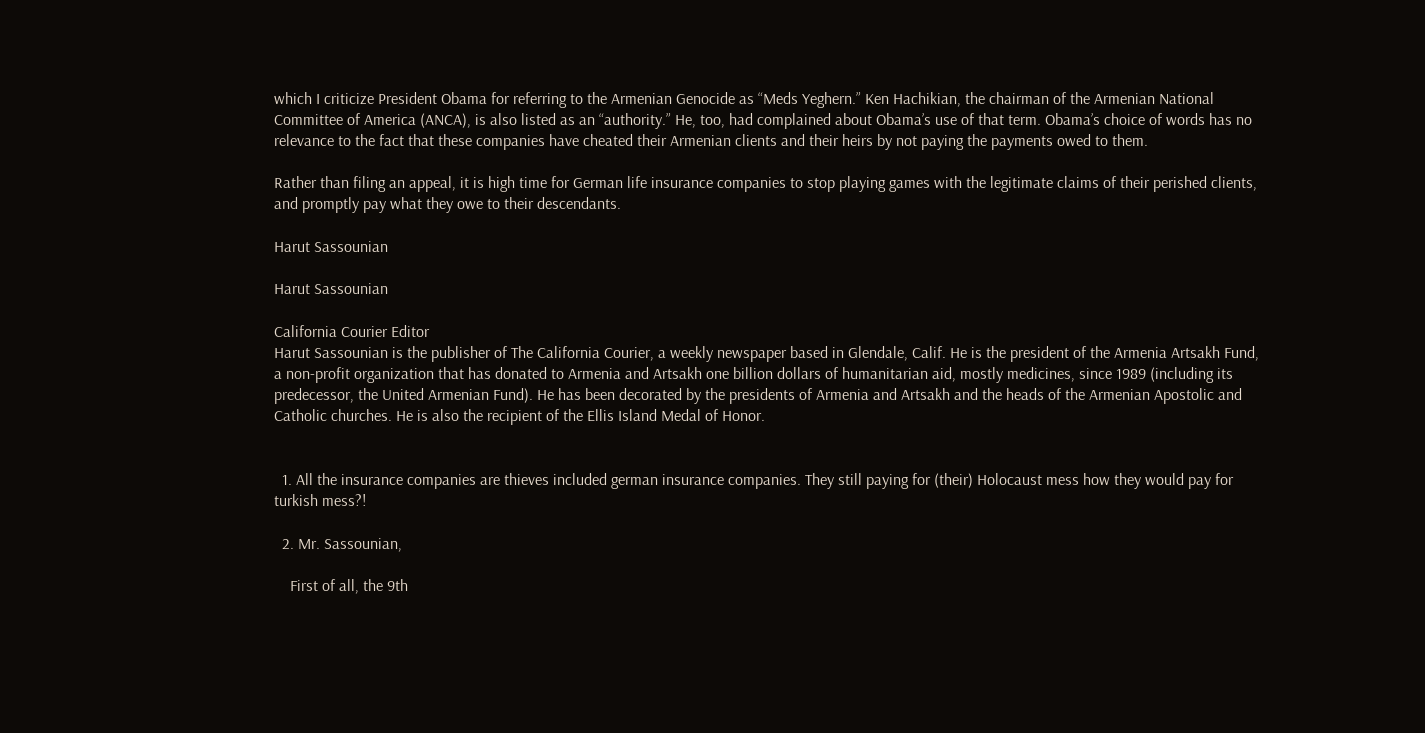which I criticize President Obama for referring to the Armenian Genocide as “Meds Yeghern.” Ken Hachikian, the chairman of the Armenian National Committee of America (ANCA), is also listed as an “authority.” He, too, had complained about Obama’s use of that term. Obama’s choice of words has no relevance to the fact that these companies have cheated their Armenian clients and their heirs by not paying the payments owed to them.

Rather than filing an appeal, it is high time for German life insurance companies to stop playing games with the legitimate claims of their perished clients, and promptly pay what they owe to their descendants.

Harut Sassounian

Harut Sassounian

California Courier Editor
Harut Sassounian is the publisher of The California Courier, a weekly newspaper based in Glendale, Calif. He is the president of the Armenia Artsakh Fund, a non-profit organization that has donated to Armenia and Artsakh one billion dollars of humanitarian aid, mostly medicines, since 1989 (including its predecessor, the United Armenian Fund). He has been decorated by the presidents of Armenia and Artsakh and the heads of the Armenian Apostolic and Catholic churches. He is also the recipient of the Ellis Island Medal of Honor.


  1. All the insurance companies are thieves included german insurance companies. They still paying for (their) Holocaust mess how they would pay for turkish mess?!

  2. Mr. Sassounian,

    First of all, the 9th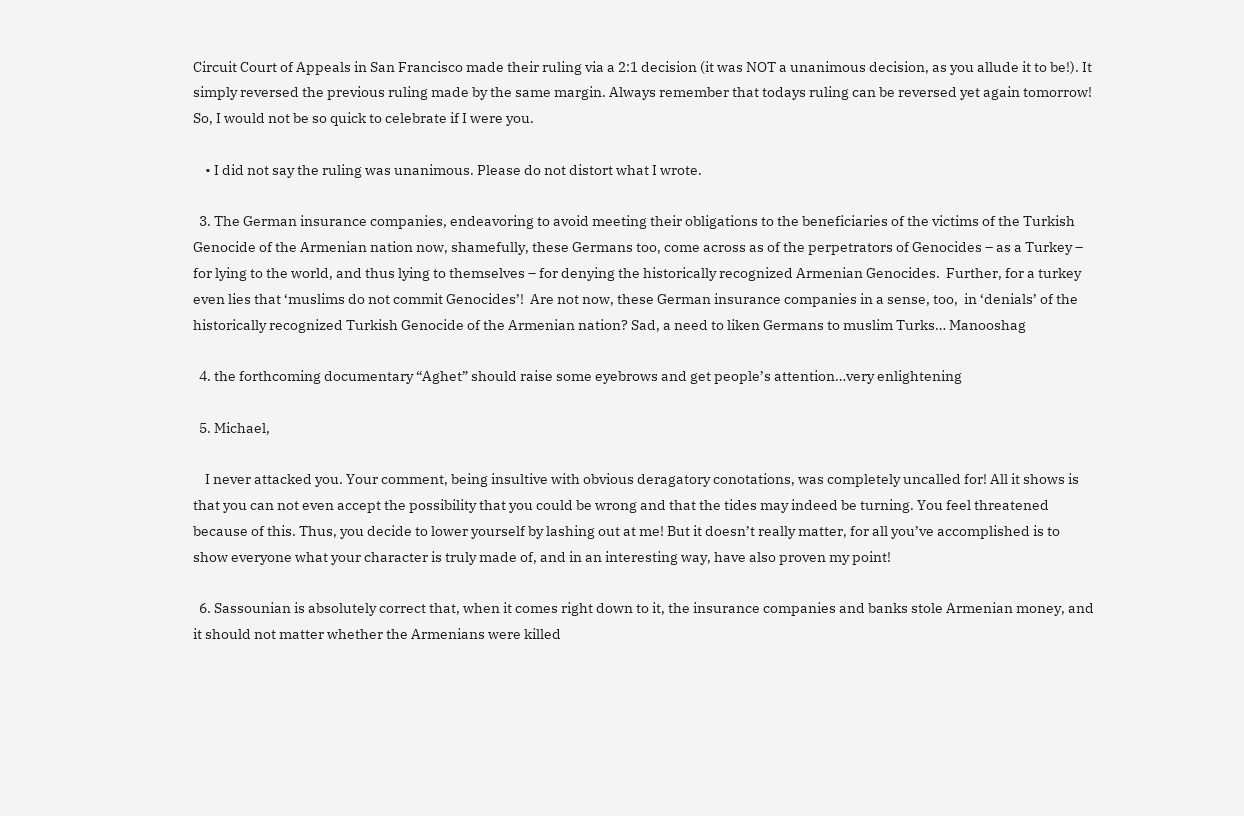Circuit Court of Appeals in San Francisco made their ruling via a 2:1 decision (it was NOT a unanimous decision, as you allude it to be!). It simply reversed the previous ruling made by the same margin. Always remember that todays ruling can be reversed yet again tomorrow! So, I would not be so quick to celebrate if I were you.

    • I did not say the ruling was unanimous. Please do not distort what I wrote.

  3. The German insurance companies, endeavoring to avoid meeting their obligations to the beneficiaries of the victims of the Turkish Genocide of the Armenian nation now, shamefully, these Germans too, come across as of the perpetrators of Genocides – as a Turkey – for lying to the world, and thus lying to themselves – for denying the historically recognized Armenian Genocides.  Further, for a turkey even lies that ‘muslims do not commit Genocides’!  Are not now, these German insurance companies in a sense, too,  in ‘denials’ of the historically recognized Turkish Genocide of the Armenian nation? Sad, a need to liken Germans to muslim Turks… Manooshag

  4. the forthcoming documentary “Aghet” should raise some eyebrows and get people’s attention…very enlightening

  5. Michael,

    I never attacked you. Your comment, being insultive with obvious deragatory conotations, was completely uncalled for! All it shows is that you can not even accept the possibility that you could be wrong and that the tides may indeed be turning. You feel threatened because of this. Thus, you decide to lower yourself by lashing out at me! But it doesn’t really matter, for all you’ve accomplished is to show everyone what your character is truly made of, and in an interesting way, have also proven my point!

  6. Sassounian is absolutely correct that, when it comes right down to it, the insurance companies and banks stole Armenian money, and it should not matter whether the Armenians were killed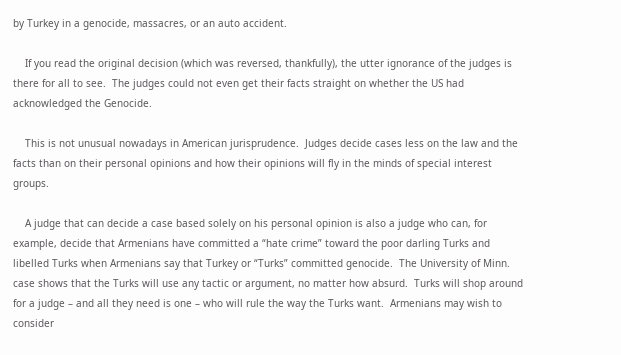by Turkey in a genocide, massacres, or an auto accident.

    If you read the original decision (which was reversed, thankfully), the utter ignorance of the judges is there for all to see.  The judges could not even get their facts straight on whether the US had acknowledged the Genocide.

    This is not unusual nowadays in American jurisprudence.  Judges decide cases less on the law and the facts than on their personal opinions and how their opinions will fly in the minds of special interest groups.

    A judge that can decide a case based solely on his personal opinion is also a judge who can, for example, decide that Armenians have committed a “hate crime” toward the poor darling Turks and libelled Turks when Armenians say that Turkey or “Turks” committed genocide.  The University of Minn. case shows that the Turks will use any tactic or argument, no matter how absurd.  Turks will shop around for a judge – and all they need is one – who will rule the way the Turks want.  Armenians may wish to consider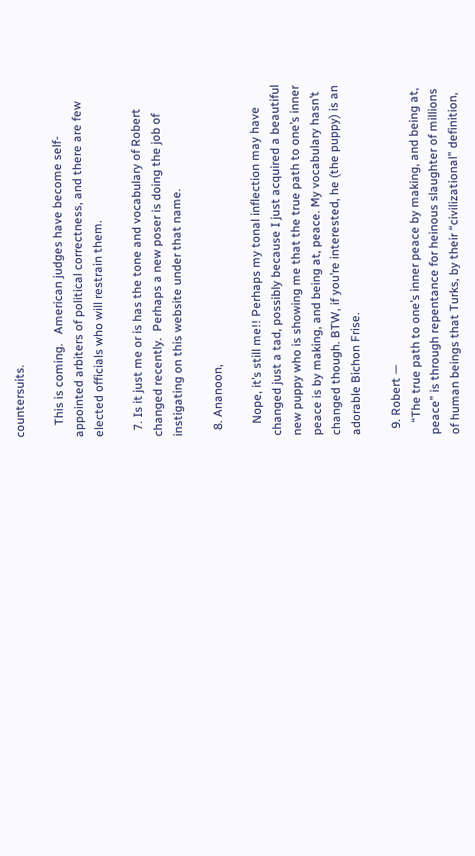countersuits.

    This is coming.   American judges have become self-appointed arbiters of political correctness, and there are few elected officials who will restrain them.

  7. Is it just me or is has the tone and vocabulary of Robert changed recently.  Perhaps a new poser is doing the job of instigating on this website under that name.

  8. Ananoon,

    Nope, it’s still me!! Perhaps my tonal inflection may have changed just a tad, possibly because I just acquired a beautiful new puppy who is showing me that the true path to one’s inner peace is by making, and being at, peace. My vocabulary hasn’t changed though. BTW, if you’re interested, he (the puppy) is an adorable Bichon Frise.

  9. Robert —
    “The true path to one’s inner peace by making, and being at, peace” is through repentance for heinous slaughter of millions of human beings that Turks, by their “civilizational” definition,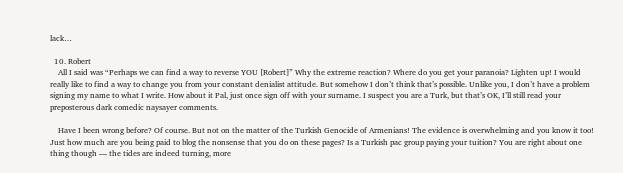lack…

  10. Robert
    All I said was “Perhaps we can find a way to reverse YOU [Robert]” Why the extreme reaction? Where do you get your paranoia? Lighten up! I would really like to find a way to change you from your constant denialist attitude. But somehow I don’t think that’s possible. Unlike you, I don’t have a problem signing my name to what I write. How about it Pal, just once sign off with your surname. I suspect you are a Turk, but that’s OK, I’ll still read your preposterous dark comedic naysayer comments.

    Have I been wrong before? Of course. But not on the matter of the Turkish Genocide of Armenians! The evidence is overwhelming and you know it too! Just how much are you being paid to blog the nonsense that you do on these pages? Is a Turkish pac group paying your tuition? You are right about one thing though — the tides are indeed turning, more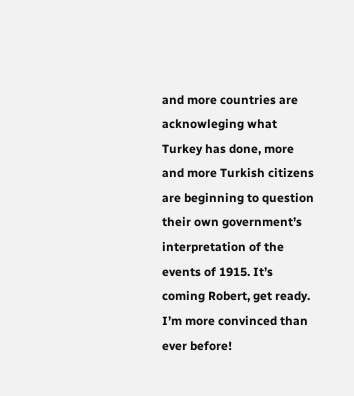and more countries are acknowleging what Turkey has done, more and more Turkish citizens are beginning to question their own government’s interpretation of the events of 1915. It’s coming Robert, get ready. I’m more convinced than ever before!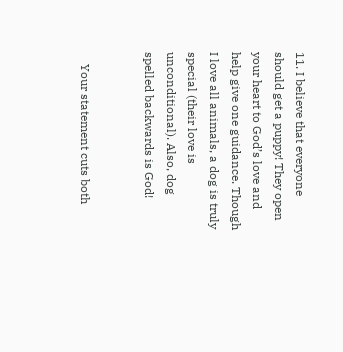11. I believe that everyone should get a puppy! They open your heart to God’s love and help give one guidance. Though I love all animals, a dog is truly special (their love is unconditional). Also, dog spelled backwards is God!


    Your statement cuts both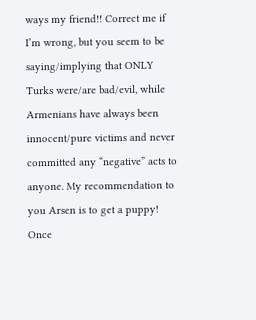ways my friend!! Correct me if I’m wrong, but you seem to be saying/implying that ONLY Turks were/are bad/evil, while Armenians have always been innocent/pure victims and never committed any “negative” acts to anyone. My recommendation to you Arsen is to get a puppy! Once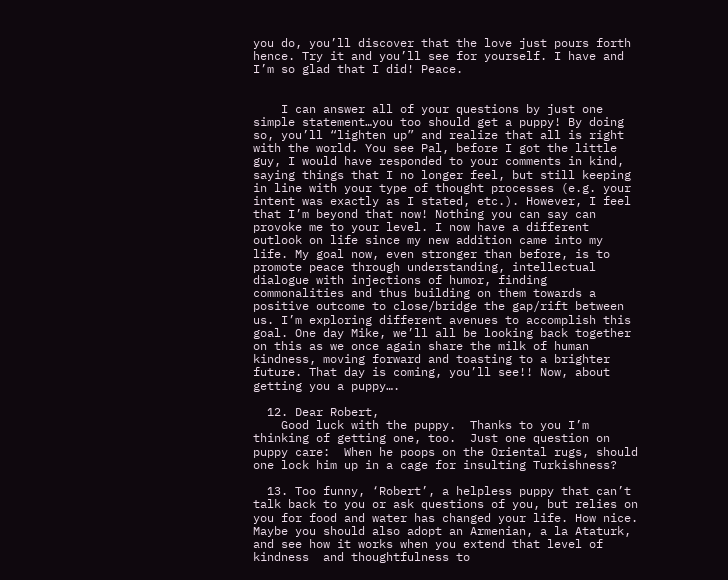you do, you’ll discover that the love just pours forth hence. Try it and you’ll see for yourself. I have and I’m so glad that I did! Peace.


    I can answer all of your questions by just one simple statement…you too should get a puppy! By doing so, you’ll “lighten up” and realize that all is right with the world. You see Pal, before I got the little guy, I would have responded to your comments in kind, saying things that I no longer feel, but still keeping in line with your type of thought processes (e.g. your intent was exactly as I stated, etc.). However, I feel that I’m beyond that now! Nothing you can say can provoke me to your level. I now have a different outlook on life since my new addition came into my life. My goal now, even stronger than before, is to promote peace through understanding, intellectual dialogue with injections of humor, finding commonalities and thus building on them towards a positive outcome to close/bridge the gap/rift between us. I’m exploring different avenues to accomplish this goal. One day Mike, we’ll all be looking back together on this as we once again share the milk of human kindness, moving forward and toasting to a brighter future. That day is coming, you’ll see!! Now, about getting you a puppy….

  12. Dear Robert,
    Good luck with the puppy.  Thanks to you I’m thinking of getting one, too.  Just one question on puppy care:  When he poops on the Oriental rugs, should one lock him up in a cage for insulting Turkishness?

  13. Too funny, ‘Robert’, a helpless puppy that can’t talk back to you or ask questions of you, but relies on you for food and water has changed your life. How nice. Maybe you should also adopt an Armenian, a la Ataturk, and see how it works when you extend that level of kindness  and thoughtfulness to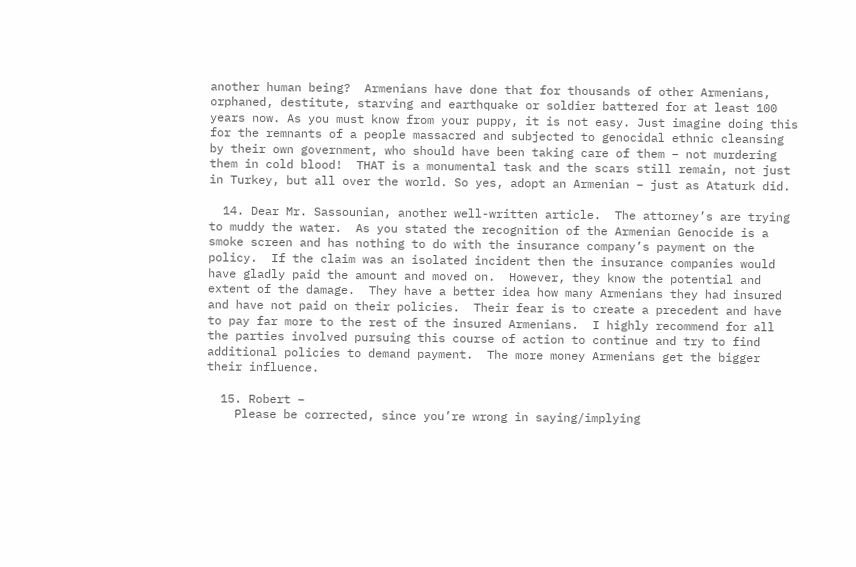another human being?  Armenians have done that for thousands of other Armenians, orphaned, destitute, starving and earthquake or soldier battered for at least 100 years now. As you must know from your puppy, it is not easy. Just imagine doing this for the remnants of a people massacred and subjected to genocidal ethnic cleansing by their own government, who should have been taking care of them – not murdering them in cold blood!  THAT is a monumental task and the scars still remain, not just in Turkey, but all over the world. So yes, adopt an Armenian – just as Ataturk did.

  14. Dear Mr. Sassounian, another well-written article.  The attorney’s are trying to muddy the water.  As you stated the recognition of the Armenian Genocide is a smoke screen and has nothing to do with the insurance company’s payment on the policy.  If the claim was an isolated incident then the insurance companies would have gladly paid the amount and moved on.  However, they know the potential and extent of the damage.  They have a better idea how many Armenians they had insured and have not paid on their policies.  Their fear is to create a precedent and have to pay far more to the rest of the insured Armenians.  I highly recommend for all the parties involved pursuing this course of action to continue and try to find additional policies to demand payment.  The more money Armenians get the bigger their influence.

  15. Robert –
    Please be corrected, since you’re wrong in saying/implying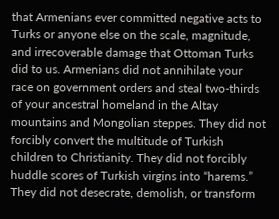that Armenians ever committed negative acts to Turks or anyone else on the scale, magnitude, and irrecoverable damage that Ottoman Turks did to us. Armenians did not annihilate your race on government orders and steal two-thirds of your ancestral homeland in the Altay mountains and Mongolian steppes. They did not forcibly convert the multitude of Turkish children to Christianity. They did not forcibly huddle scores of Turkish virgins into “harems.” They did not desecrate, demolish, or transform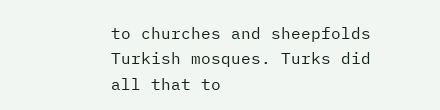to churches and sheepfolds Turkish mosques. Turks did all that to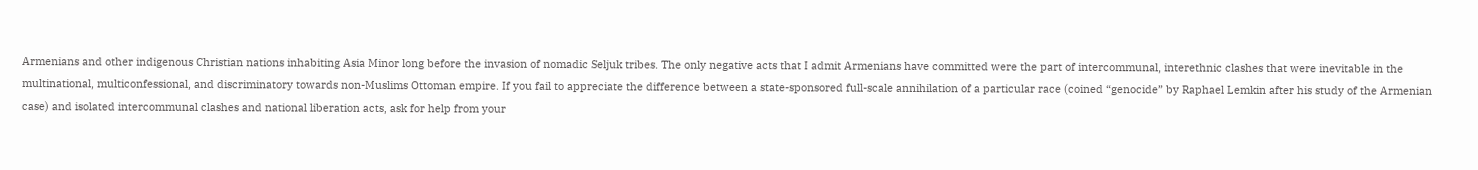Armenians and other indigenous Christian nations inhabiting Asia Minor long before the invasion of nomadic Seljuk tribes. The only negative acts that I admit Armenians have committed were the part of intercommunal, interethnic clashes that were inevitable in the multinational, multiconfessional, and discriminatory towards non-Muslims Ottoman empire. If you fail to appreciate the difference between a state-sponsored full-scale annihilation of a particular race (coined “genocide” by Raphael Lemkin after his study of the Armenian case) and isolated intercommunal clashes and national liberation acts, ask for help from your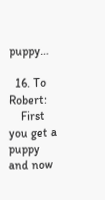puppy…

  16. To Robert:
    First you get a puppy and now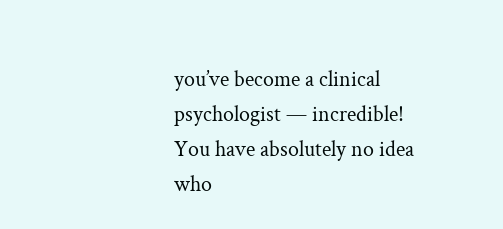you’ve become a clinical psychologist — incredible! You have absolutely no idea who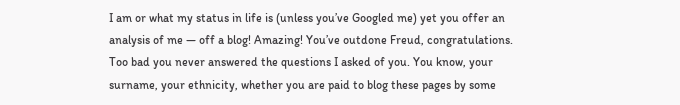I am or what my status in life is (unless you’ve Googled me) yet you offer an analysis of me — off a blog! Amazing! You’ve outdone Freud, congratulations. Too bad you never answered the questions I asked of you. You know, your surname, your ethnicity, whether you are paid to blog these pages by some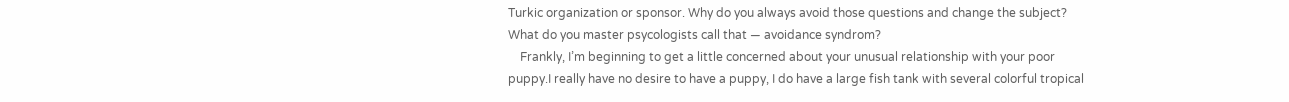Turkic organization or sponsor. Why do you always avoid those questions and change the subject? What do you master psycologists call that — avoidance syndrom?
    Frankly, I’m beginning to get a little concerned about your unusual relationship with your poor puppy.I really have no desire to have a puppy, I do have a large fish tank with several colorful tropical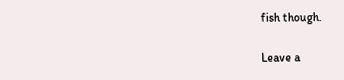fish though.

Leave a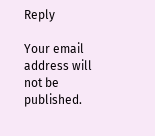Reply

Your email address will not be published.